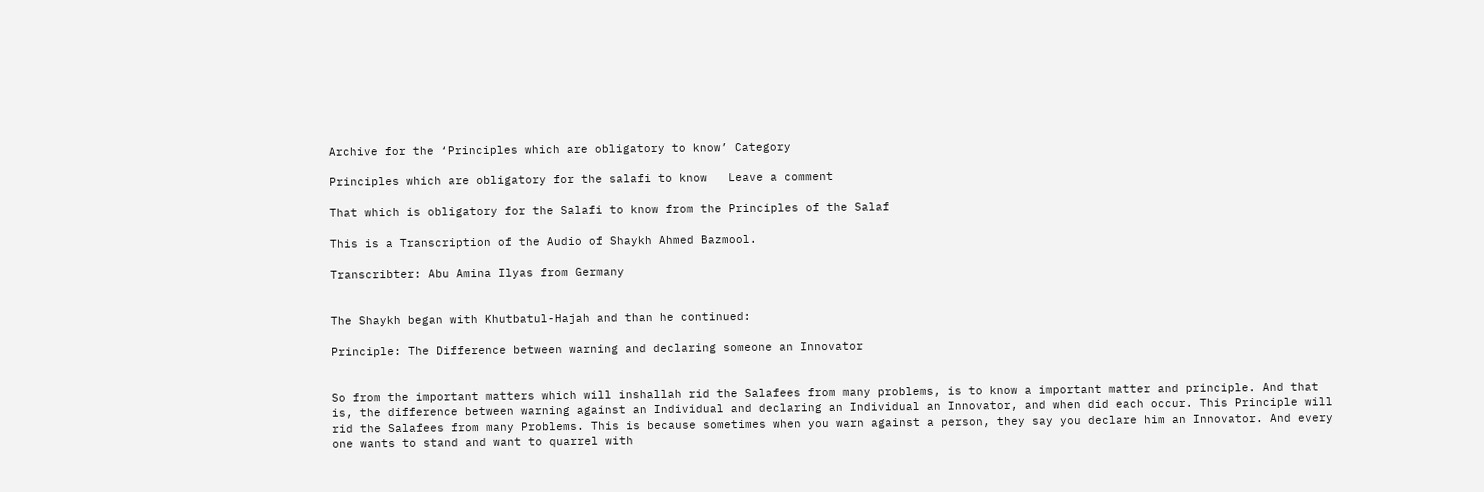Archive for the ‘Principles which are obligatory to know’ Category

Principles which are obligatory for the salafi to know   Leave a comment

That which is obligatory for the Salafi to know from the Principles of the Salaf

This is a Transcription of the Audio of Shaykh Ahmed Bazmool.

Transcribter: Abu Amina Ilyas from Germany


The Shaykh began with Khutbatul-Hajah and than he continued:

Principle: The Difference between warning and declaring someone an Innovator


So from the important matters which will inshallah rid the Salafees from many problems, is to know a important matter and principle. And that is, the difference between warning against an Individual and declaring an Individual an Innovator, and when did each occur. This Principle will rid the Salafees from many Problems. This is because sometimes when you warn against a person, they say you declare him an Innovator. And every one wants to stand and want to quarrel with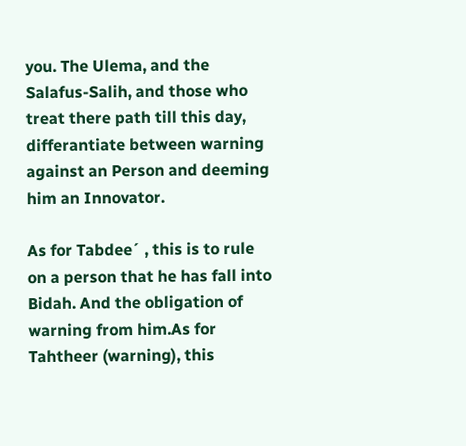you. The Ulema, and the Salafus-Salih, and those who treat there path till this day, differantiate between warning against an Person and deeming him an Innovator.

As for Tabdee´ , this is to rule on a person that he has fall into Bidah. And the obligation of warning from him.As for Tahtheer (warning), this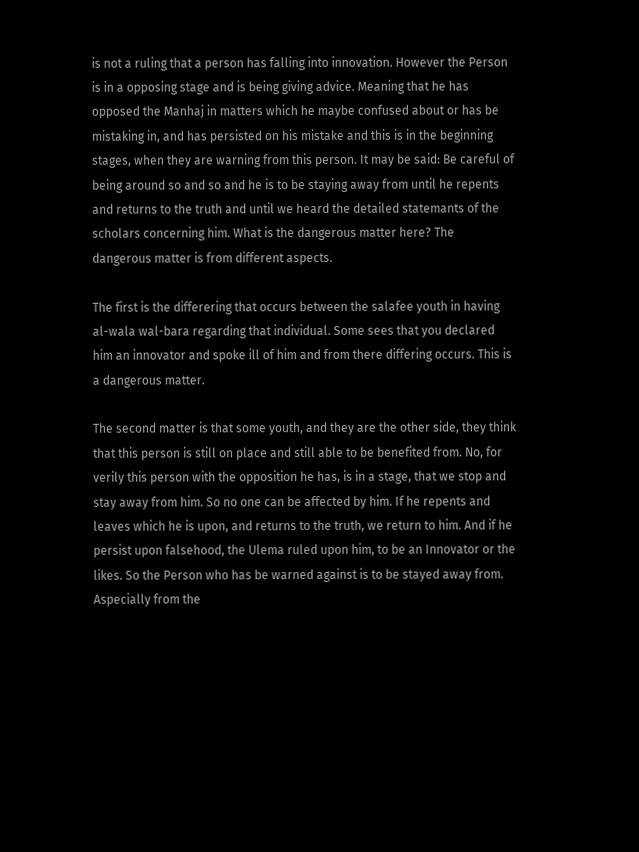is not a ruling that a person has falling into innovation. However the Person is in a opposing stage and is being giving advice. Meaning that he has opposed the Manhaj in matters which he maybe confused about or has be mistaking in, and has persisted on his mistake and this is in the beginning stages, when they are warning from this person. It may be said: Be careful of being around so and so and he is to be staying away from until he repents and returns to the truth and until we heard the detailed statemants of the scholars concerning him. What is the dangerous matter here? The dangerous matter is from different aspects.

The first is the differering that occurs between the salafee youth in having al-wala wal-bara regarding that individual. Some sees that you declared him an innovator and spoke ill of him and from there differing occurs. This is a dangerous matter.

The second matter is that some youth, and they are the other side, they think that this person is still on place and still able to be benefited from. No, for verily this person with the opposition he has, is in a stage, that we stop and stay away from him. So no one can be affected by him. If he repents and leaves which he is upon, and returns to the truth, we return to him. And if he persist upon falsehood, the Ulema ruled upon him, to be an Innovator or the likes. So the Person who has be warned against is to be stayed away from. Aspecially from the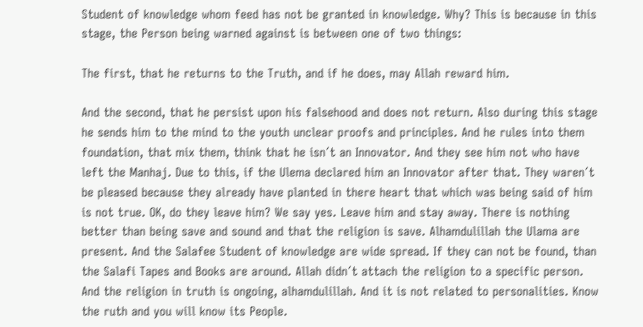Student of knowledge whom feed has not be granted in knowledge. Why? This is because in this stage, the Person being warned against is between one of two things:

The first, that he returns to the Truth, and if he does, may Allah reward him.

And the second, that he persist upon his falsehood and does not return. Also during this stage he sends him to the mind to the youth unclear proofs and principles. And he rules into them foundation, that mix them, think that he isn´t an Innovator. And they see him not who have left the Manhaj. Due to this, if the Ulema declared him an Innovator after that. They waren´t be pleased because they already have planted in there heart that which was being said of him is not true. OK, do they leave him? We say yes. Leave him and stay away. There is nothing better than being save and sound and that the religion is save. Alhamdulillah the Ulama are present. And the Salafee Student of knowledge are wide spread. If they can not be found, than the Salafi Tapes and Books are around. Allah didn´t attach the religion to a specific person. And the religion in truth is ongoing, alhamdulillah. And it is not related to personalities. Know the ruth and you will know its People.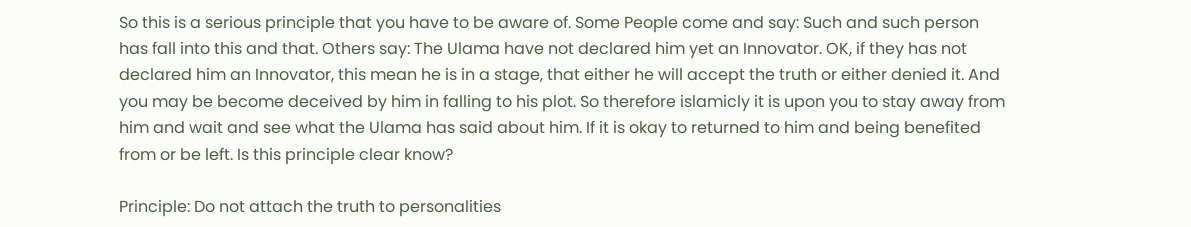So this is a serious principle that you have to be aware of. Some People come and say: Such and such person has fall into this and that. Others say: The Ulama have not declared him yet an Innovator. OK, if they has not declared him an Innovator, this mean he is in a stage, that either he will accept the truth or either denied it. And you may be become deceived by him in falling to his plot. So therefore islamicly it is upon you to stay away from him and wait and see what the Ulama has said about him. If it is okay to returned to him and being benefited from or be left. Is this principle clear know?

Principle: Do not attach the truth to personalities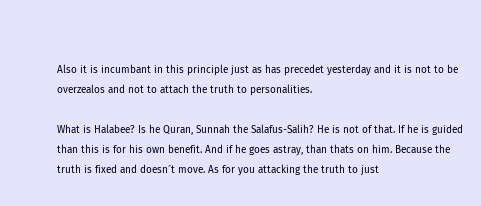Also it is incumbant in this principle just as has precedet yesterday and it is not to be overzealos and not to attach the truth to personalities.

What is Halabee? Is he Quran, Sunnah the Salafus-Salih? He is not of that. If he is guided than this is for his own benefit. And if he goes astray, than thats on him. Because the truth is fixed and doesn´t move. As for you attacking the truth to just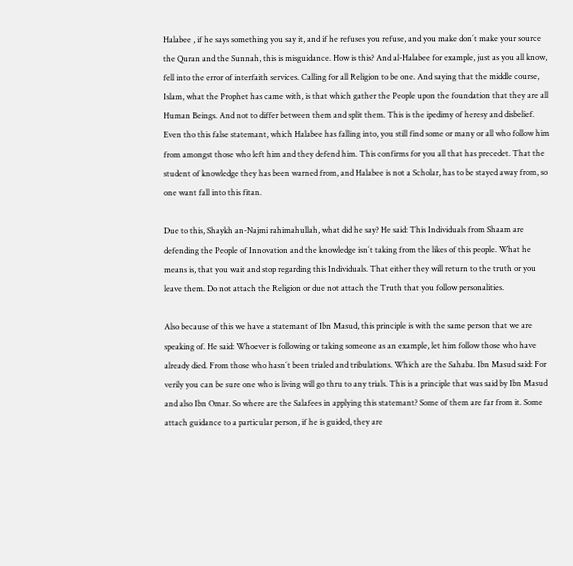Halabee , if he says something you say it, and if he refuses you refuse, and you make don´t make your source the Quran and the Sunnah, this is misguidance. How is this? And al-Halabee for example, just as you all know, fell into the error of interfaith services. Calling for all Religion to be one. And saying that the middle course, Islam, what the Prophet has came with, is that which gather the People upon the foundation that they are all Human Beings. And not to differ between them and split them. This is the ipedimy of heresy and disbelief. Even tho this false statemant, which Halabee has falling into, you still find some or many or all who follow him from amongst those who left him and they defend him. This confirms for you all that has precedet. That the student of knowledge they has been warned from, and Halabee is not a Scholar, has to be stayed away from, so one want fall into this fitan.

Due to this, Shaykh an-Najmi rahimahullah, what did he say? He said: This Individuals from Shaam are defending the People of Innovation and the knowledge isn´t taking from the likes of this people. What he means is, that you wait and stop regarding this Individuals. That either they will return to the truth or you leave them. Do not attach the Religion or due not attach the Truth that you follow personalities.

Also because of this we have a statemant of Ibn Masud, this principle is with the same person that we are speaking of. He said: Whoever is following or taking someone as an example, let him follow those who have already died. From those who hasn´t been trialed and tribulations. Which are the Sahaba. Ibn Masud said: For verily you can be sure one who is living will go thru to any trials. This is a principle that was said by Ibn Masud and also Ibn Omar. So where are the Salafees in applying this statemant? Some of them are far from it. Some attach guidance to a particular person, if he is guided, they are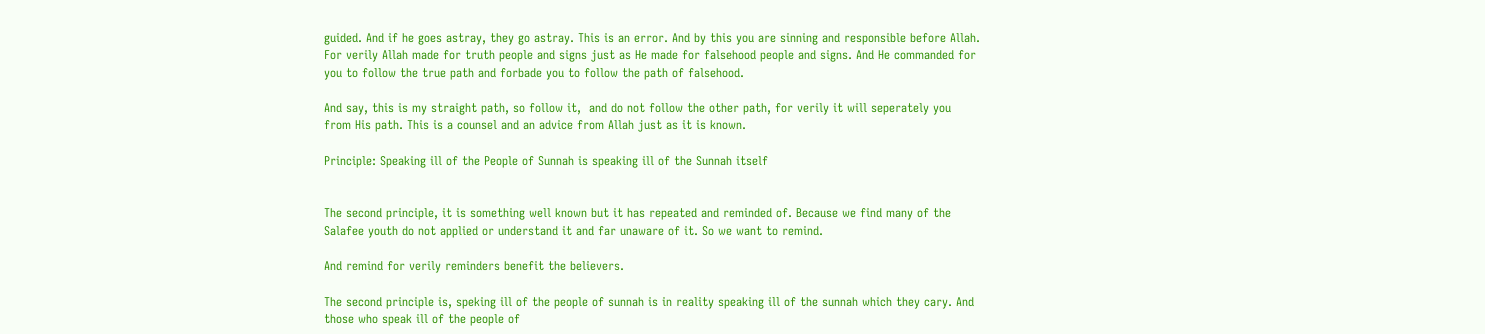guided. And if he goes astray, they go astray. This is an error. And by this you are sinning and responsible before Allah. For verily Allah made for truth people and signs just as He made for falsehood people and signs. And He commanded for you to follow the true path and forbade you to follow the path of falsehood.

And say, this is my straight path, so follow it,  and do not follow the other path, for verily it will seperately you from His path. This is a counsel and an advice from Allah just as it is known.

Principle: Speaking ill of the People of Sunnah is speaking ill of the Sunnah itself


The second principle, it is something well known but it has repeated and reminded of. Because we find many of the Salafee youth do not applied or understand it and far unaware of it. So we want to remind.

And remind for verily reminders benefit the believers.

The second principle is, speking ill of the people of sunnah is in reality speaking ill of the sunnah which they cary. And those who speak ill of the people of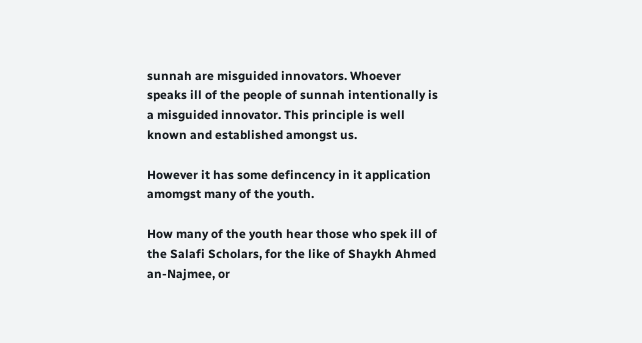sunnah are misguided innovators. Whoever speaks ill of the people of sunnah intentionally is a misguided innovator. This principle is well known and established amongst us.

However it has some defincency in it application amomgst many of the youth.

How many of the youth hear those who spek ill of the Salafi Scholars, for the like of Shaykh Ahmed an-Najmee, or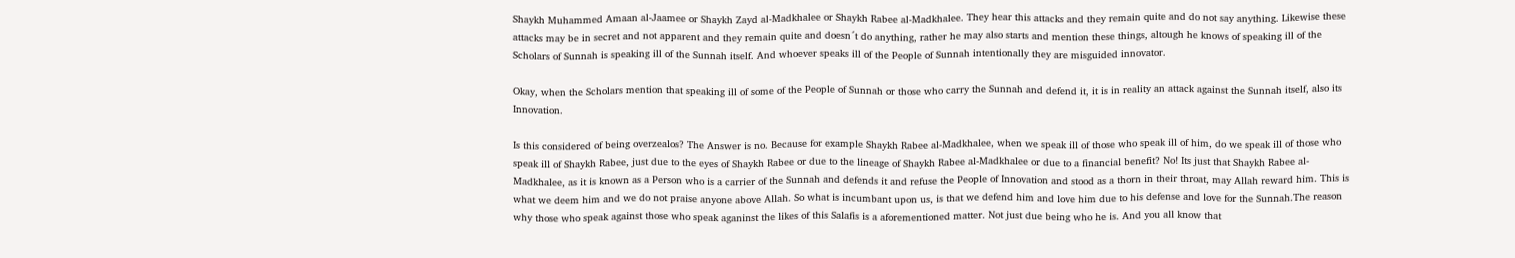Shaykh Muhammed Amaan al-Jaamee or Shaykh Zayd al-Madkhalee or Shaykh Rabee al-Madkhalee. They hear this attacks and they remain quite and do not say anything. Likewise these attacks may be in secret and not apparent and they remain quite and doesn´t do anything, rather he may also starts and mention these things, altough he knows of speaking ill of the Scholars of Sunnah is speaking ill of the Sunnah itself. And whoever speaks ill of the People of Sunnah intentionally they are misguided innovator.

Okay, when the Scholars mention that speaking ill of some of the People of Sunnah or those who carry the Sunnah and defend it, it is in reality an attack against the Sunnah itself, also its Innovation.

Is this considered of being overzealos? The Answer is no. Because for example Shaykh Rabee al-Madkhalee, when we speak ill of those who speak ill of him, do we speak ill of those who speak ill of Shaykh Rabee, just due to the eyes of Shaykh Rabee or due to the lineage of Shaykh Rabee al-Madkhalee or due to a financial benefit? No! Its just that Shaykh Rabee al-Madkhalee, as it is known as a Person who is a carrier of the Sunnah and defends it and refuse the People of Innovation and stood as a thorn in their throat, may Allah reward him. This is what we deem him and we do not praise anyone above Allah. So what is incumbant upon us, is that we defend him and love him due to his defense and love for the Sunnah.The reason why those who speak against those who speak aganinst the likes of this Salafis is a aforementioned matter. Not just due being who he is. And you all know that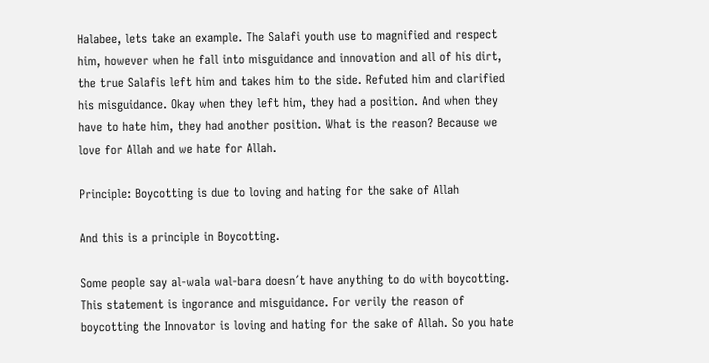Halabee, lets take an example. The Salafi youth use to magnified and respect him, however when he fall into misguidance and innovation and all of his dirt, the true Salafis left him and takes him to the side. Refuted him and clarified his misguidance. Okay when they left him, they had a position. And when they have to hate him, they had another position. What is the reason? Because we love for Allah and we hate for Allah.

Principle: Boycotting is due to loving and hating for the sake of Allah

And this is a principle in Boycotting.

Some people say al-wala wal-bara doesn´t have anything to do with boycotting. This statement is ingorance and misguidance. For verily the reason of boycotting the Innovator is loving and hating for the sake of Allah. So you hate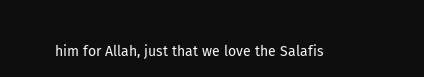him for Allah, just that we love the Salafis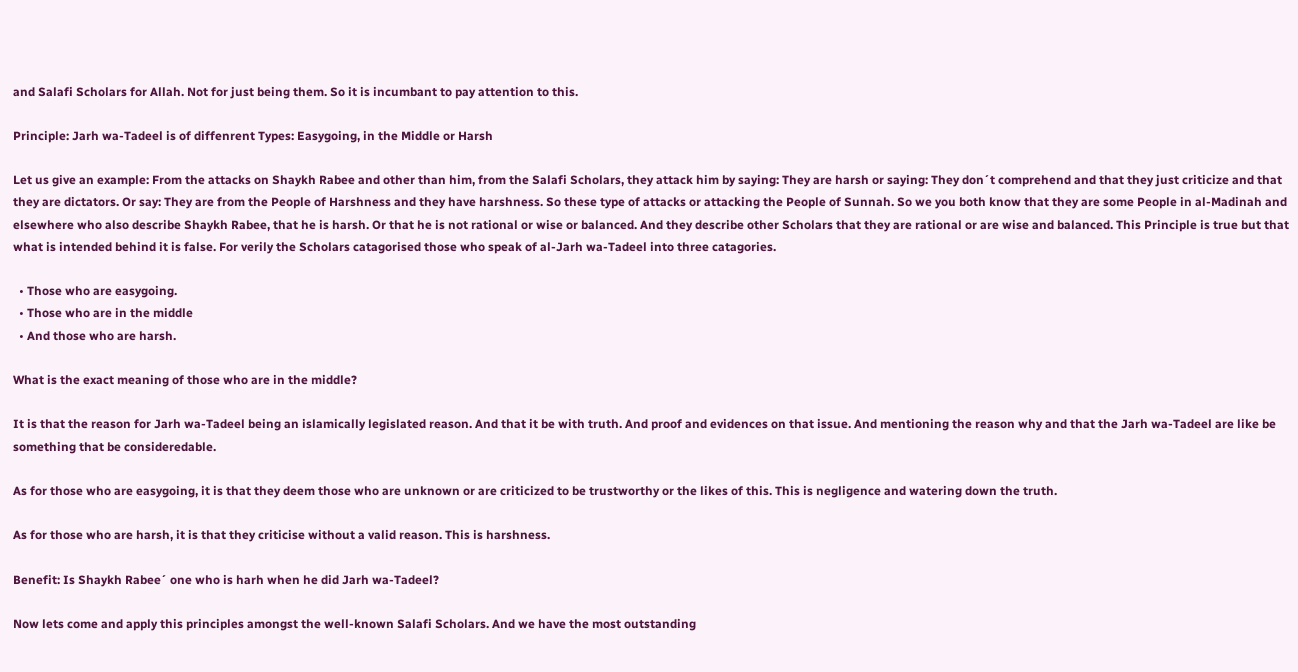and Salafi Scholars for Allah. Not for just being them. So it is incumbant to pay attention to this.

Principle: Jarh wa-Tadeel is of diffenrent Types: Easygoing, in the Middle or Harsh

Let us give an example: From the attacks on Shaykh Rabee and other than him, from the Salafi Scholars, they attack him by saying: They are harsh or saying: They don´t comprehend and that they just criticize and that they are dictators. Or say: They are from the People of Harshness and they have harshness. So these type of attacks or attacking the People of Sunnah. So we you both know that they are some People in al-Madinah and elsewhere who also describe Shaykh Rabee, that he is harsh. Or that he is not rational or wise or balanced. And they describe other Scholars that they are rational or are wise and balanced. This Principle is true but that what is intended behind it is false. For verily the Scholars catagorised those who speak of al-Jarh wa-Tadeel into three catagories.

  • Those who are easygoing.
  • Those who are in the middle
  • And those who are harsh.

What is the exact meaning of those who are in the middle?

It is that the reason for Jarh wa-Tadeel being an islamically legislated reason. And that it be with truth. And proof and evidences on that issue. And mentioning the reason why and that the Jarh wa-Tadeel are like be something that be consideredable.

As for those who are easygoing, it is that they deem those who are unknown or are criticized to be trustworthy or the likes of this. This is negligence and watering down the truth.

As for those who are harsh, it is that they criticise without a valid reason. This is harshness.

Benefit: Is Shaykh Rabee´ one who is harh when he did Jarh wa-Tadeel?

Now lets come and apply this principles amongst the well-known Salafi Scholars. And we have the most outstanding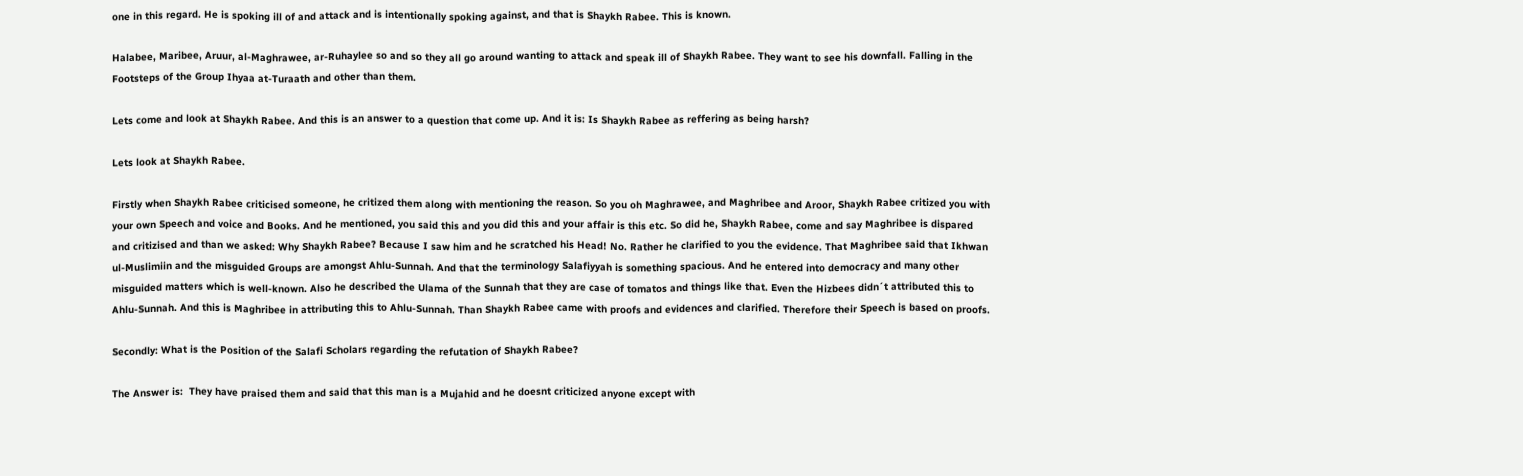one in this regard. He is spoking ill of and attack and is intentionally spoking against, and that is Shaykh Rabee. This is known.

Halabee, Maribee, Aruur, al-Maghrawee, ar-Ruhaylee so and so they all go around wanting to attack and speak ill of Shaykh Rabee. They want to see his downfall. Falling in the Footsteps of the Group Ihyaa at-Turaath and other than them.

Lets come and look at Shaykh Rabee. And this is an answer to a question that come up. And it is: Is Shaykh Rabee as reffering as being harsh?

Lets look at Shaykh Rabee.

Firstly when Shaykh Rabee criticised someone, he critized them along with mentioning the reason. So you oh Maghrawee, and Maghribee and Aroor, Shaykh Rabee critized you with your own Speech and voice and Books. And he mentioned, you said this and you did this and your affair is this etc. So did he, Shaykh Rabee, come and say Maghribee is dispared and critizised and than we asked: Why Shaykh Rabee? Because I saw him and he scratched his Head! No. Rather he clarified to you the evidence. That Maghribee said that Ikhwan ul-Muslimiin and the misguided Groups are amongst Ahlu-Sunnah. And that the terminology Salafiyyah is something spacious. And he entered into democracy and many other misguided matters which is well-known. Also he described the Ulama of the Sunnah that they are case of tomatos and things like that. Even the Hizbees didn´t attributed this to Ahlu-Sunnah. And this is Maghribee in attributing this to Ahlu-Sunnah. Than Shaykh Rabee came with proofs and evidences and clarified. Therefore their Speech is based on proofs.

Secondly: What is the Position of the Salafi Scholars regarding the refutation of Shaykh Rabee?

The Answer is:  They have praised them and said that this man is a Mujahid and he doesnt criticized anyone except with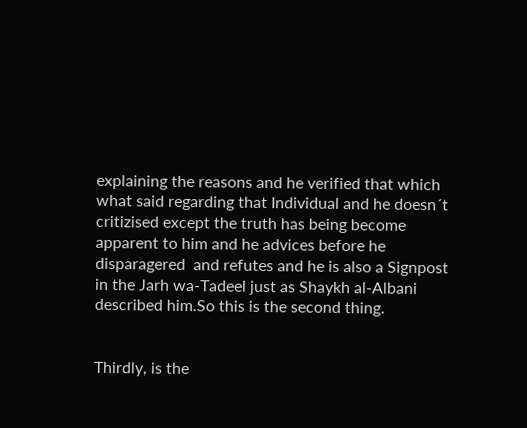explaining the reasons and he verified that which what said regarding that Individual and he doesn´t critizised except the truth has being become apparent to him and he advices before he disparagered  and refutes and he is also a Signpost in the Jarh wa-Tadeel just as Shaykh al-Albani described him.So this is the second thing.


Thirdly, is the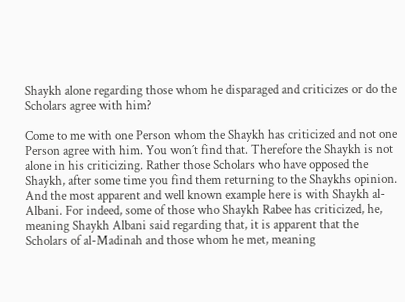Shaykh alone regarding those whom he disparaged and criticizes or do the Scholars agree with him?

Come to me with one Person whom the Shaykh has criticized and not one Person agree with him. You won´t find that. Therefore the Shaykh is not alone in his criticizing. Rather those Scholars who have opposed the Shaykh, after some time you find them returning to the Shaykhs opinion. And the most apparent and well known example here is with Shaykh al-Albani. For indeed, some of those who Shaykh Rabee has criticized, he, meaning Shaykh Albani said regarding that, it is apparent that the Scholars of al-Madinah and those whom he met, meaning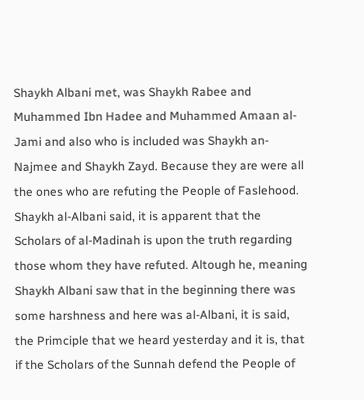Shaykh Albani met, was Shaykh Rabee and Muhammed Ibn Hadee and Muhammed Amaan al-Jami and also who is included was Shaykh an-Najmee and Shaykh Zayd. Because they are were all the ones who are refuting the People of Faslehood. Shaykh al-Albani said, it is apparent that the Scholars of al-Madinah is upon the truth regarding those whom they have refuted. Altough he, meaning Shaykh Albani saw that in the beginning there was some harshness and here was al-Albani, it is said, the Primciple that we heard yesterday and it is, that if the Scholars of the Sunnah defend the People of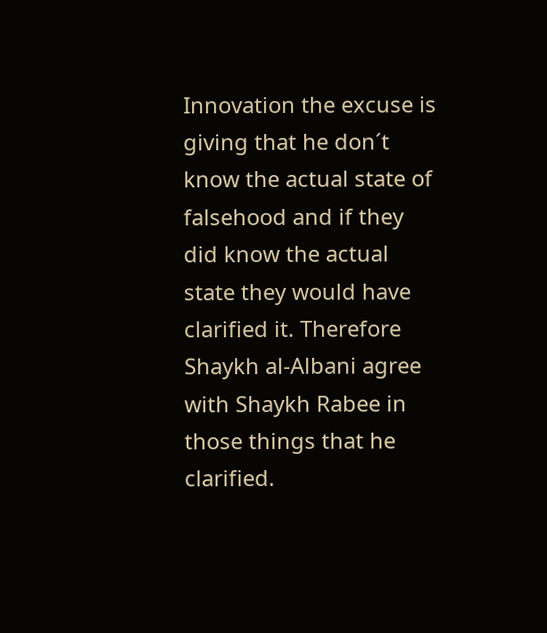Innovation the excuse is giving that he don´t know the actual state of falsehood and if they did know the actual state they would have clarified it. Therefore Shaykh al-Albani agree with Shaykh Rabee in those things that he clarified.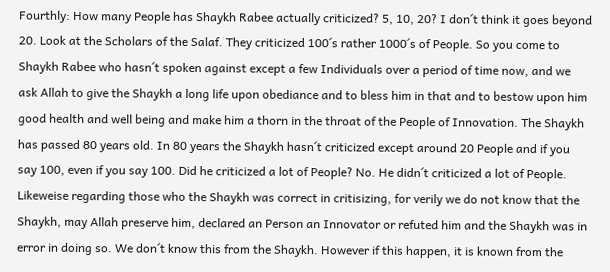Fourthly: How many People has Shaykh Rabee actually criticized? 5, 10, 20? I don´t think it goes beyond 20. Look at the Scholars of the Salaf. They criticized 100´s rather 1000´s of People. So you come to Shaykh Rabee who hasn´t spoken against except a few Individuals over a period of time now, and we ask Allah to give the Shaykh a long life upon obediance and to bless him in that and to bestow upon him good health and well being and make him a thorn in the throat of the People of Innovation. The Shaykh has passed 80 years old. In 80 years the Shaykh hasn´t criticized except around 20 People and if you say 100, even if you say 100. Did he criticized a lot of People? No. He didn´t criticized a lot of People. Likeweise regarding those who the Shaykh was correct in critisizing, for verily we do not know that the Shaykh, may Allah preserve him, declared an Person an Innovator or refuted him and the Shaykh was in error in doing so. We don´t know this from the Shaykh. However if this happen, it is known from the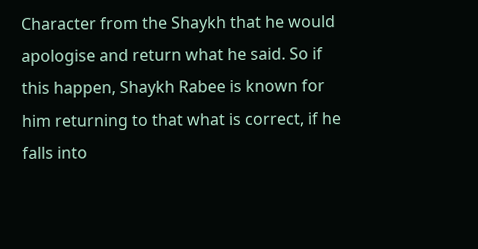Character from the Shaykh that he would apologise and return what he said. So if this happen, Shaykh Rabee is known for him returning to that what is correct, if he falls into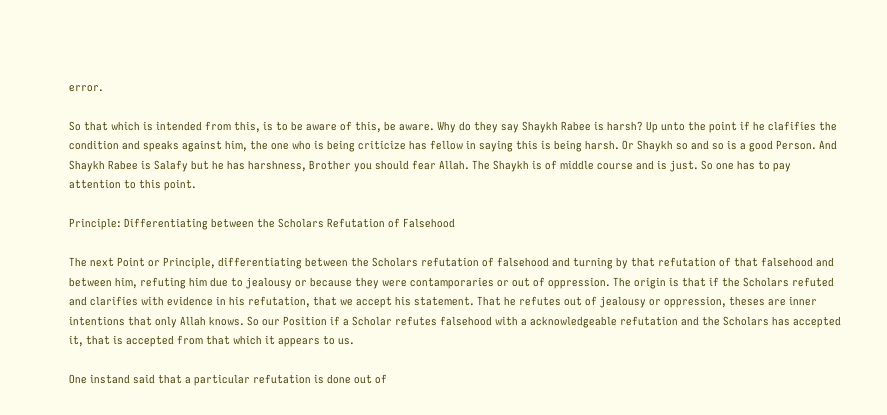error.

So that which is intended from this, is to be aware of this, be aware. Why do they say Shaykh Rabee is harsh? Up unto the point if he clafifies the condition and speaks against him, the one who is being criticize has fellow in saying this is being harsh. Or Shaykh so and so is a good Person. And Shaykh Rabee is Salafy but he has harshness, Brother you should fear Allah. The Shaykh is of middle course and is just. So one has to pay attention to this point.

Principle: Differentiating between the Scholars Refutation of Falsehood

The next Point or Principle, differentiating between the Scholars refutation of falsehood and turning by that refutation of that falsehood and between him, refuting him due to jealousy or because they were contamporaries or out of oppression. The origin is that if the Scholars refuted and clarifies with evidence in his refutation, that we accept his statement. That he refutes out of jealousy or oppression, theses are inner intentions that only Allah knows. So our Position if a Scholar refutes falsehood with a acknowledgeable refutation and the Scholars has accepted it, that is accepted from that which it appears to us.

One instand said that a particular refutation is done out of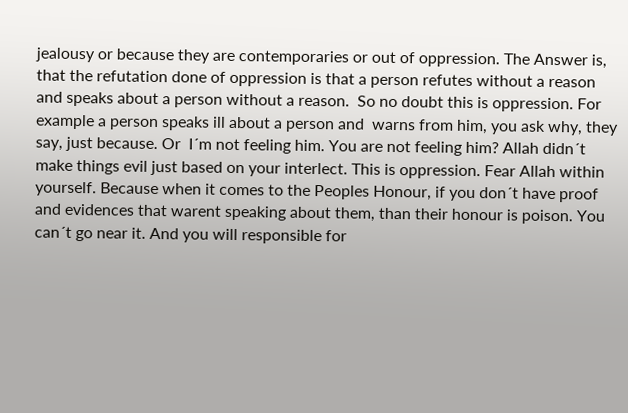jealousy or because they are contemporaries or out of oppression. The Answer is, that the refutation done of oppression is that a person refutes without a reason and speaks about a person without a reason.  So no doubt this is oppression. For example a person speaks ill about a person and  warns from him, you ask why, they say, just because. Or  I´m not feeling him. You are not feeling him? Allah didn´t make things evil just based on your interlect. This is oppression. Fear Allah within yourself. Because when it comes to the Peoples Honour, if you don´t have proof and evidences that warent speaking about them, than their honour is poison. You can´t go near it. And you will responsible for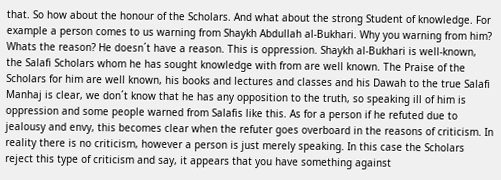that. So how about the honour of the Scholars. And what about the strong Student of knowledge. For example a person comes to us warning from Shaykh Abdullah al-Bukhari. Why you warning from him? Whats the reason? He doesn´t have a reason. This is oppression. Shaykh al-Bukhari is well-known, the Salafi Scholars whom he has sought knowledge with from are well known. The Praise of the Scholars for him are well known, his books and lectures and classes and his Dawah to the true Salafi Manhaj is clear, we don´t know that he has any opposition to the truth, so speaking ill of him is oppression and some people warned from Salafis like this. As for a person if he refuted due to jealousy and envy, this becomes clear when the refuter goes overboard in the reasons of criticism. In reality there is no criticism, however a person is just merely speaking. In this case the Scholars reject this type of criticism and say, it appears that you have something against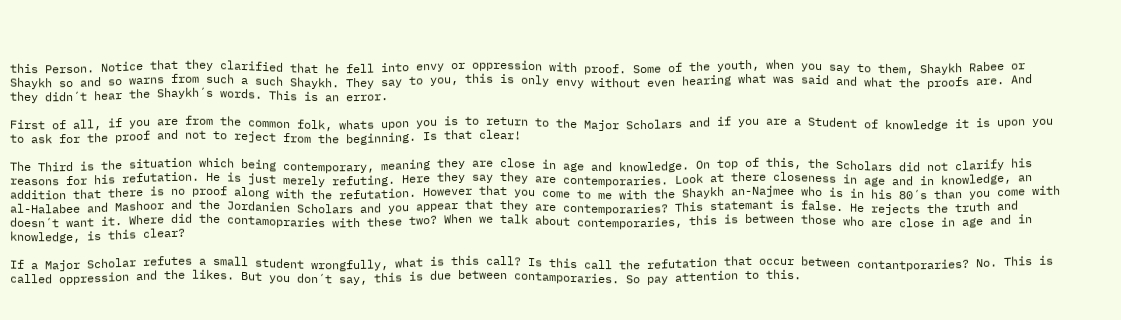this Person. Notice that they clarified that he fell into envy or oppression with proof. Some of the youth, when you say to them, Shaykh Rabee or Shaykh so and so warns from such a such Shaykh. They say to you, this is only envy without even hearing what was said and what the proofs are. And they didn´t hear the Shaykh´s words. This is an error.

First of all, if you are from the common folk, whats upon you is to return to the Major Scholars and if you are a Student of knowledge it is upon you to ask for the proof and not to reject from the beginning. Is that clear!

The Third is the situation which being contemporary, meaning they are close in age and knowledge. On top of this, the Scholars did not clarify his reasons for his refutation. He is just merely refuting. Here they say they are contemporaries. Look at there closeness in age and in knowledge, an addition that there is no proof along with the refutation. However that you come to me with the Shaykh an-Najmee who is in his 80´s than you come with al-Halabee and Mashoor and the Jordanien Scholars and you appear that they are contemporaries? This statemant is false. He rejects the truth and doesn´t want it. Where did the contamopraries with these two? When we talk about contemporaries, this is between those who are close in age and in knowledge, is this clear?

If a Major Scholar refutes a small student wrongfully, what is this call? Is this call the refutation that occur between contantporaries? No. This is called oppression and the likes. But you don´t say, this is due between contamporaries. So pay attention to this.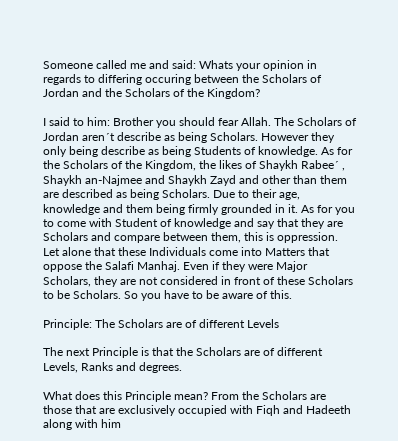Someone called me and said: Whats your opinion in regards to differing occuring between the Scholars of Jordan and the Scholars of the Kingdom?

I said to him: Brother you should fear Allah. The Scholars of Jordan aren´t describe as being Scholars. However they only being describe as being Students of knowledge. As for the Scholars of the Kingdom, the likes of Shaykh Rabee´ , Shaykh an-Najmee and Shaykh Zayd and other than them are described as being Scholars. Due to their age, knowledge and them being firmly grounded in it. As for you to come with Student of knowledge and say that they are Scholars and compare between them, this is oppression. Let alone that these Individuals come into Matters that oppose the Salafi Manhaj. Even if they were Major Scholars, they are not considered in front of these Scholars to be Scholars. So you have to be aware of this.

Principle: The Scholars are of different Levels

The next Principle is that the Scholars are of different Levels, Ranks and degrees.

What does this Principle mean? From the Scholars are those that are exclusively occupied with Fiqh and Hadeeth along with him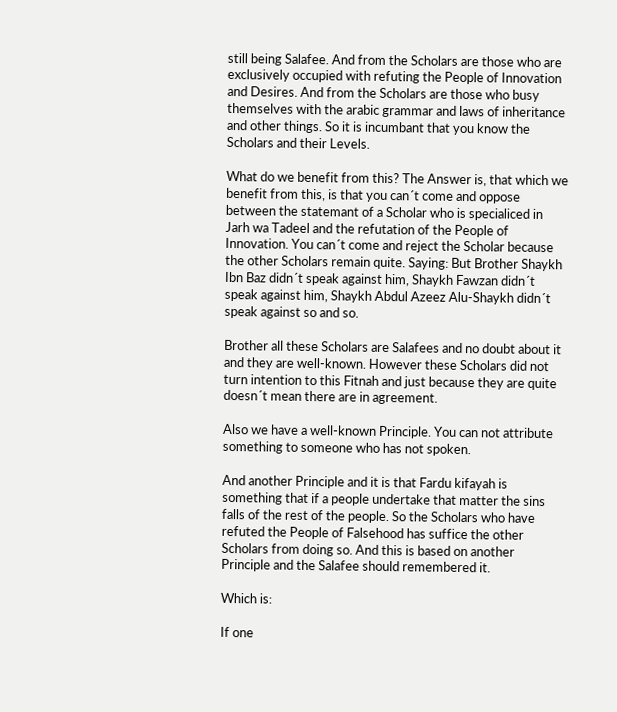still being Salafee. And from the Scholars are those who are exclusively occupied with refuting the People of Innovation and Desires. And from the Scholars are those who busy themselves with the arabic grammar and laws of inheritance and other things. So it is incumbant that you know the Scholars and their Levels.

What do we benefit from this? The Answer is, that which we benefit from this, is that you can´t come and oppose between the statemant of a Scholar who is specialiced in Jarh wa Tadeel and the refutation of the People of Innovation. You can´t come and reject the Scholar because the other Scholars remain quite. Saying: But Brother Shaykh Ibn Baz didn´t speak against him, Shaykh Fawzan didn´t speak against him, Shaykh Abdul Azeez Alu-Shaykh didn´t speak against so and so.

Brother all these Scholars are Salafees and no doubt about it and they are well-known. However these Scholars did not turn intention to this Fitnah and just because they are quite doesn´t mean there are in agreement.

Also we have a well-known Principle. You can not attribute something to someone who has not spoken.

And another Principle and it is that Fardu kifayah is something that if a people undertake that matter the sins falls of the rest of the people. So the Scholars who have refuted the People of Falsehood has suffice the other Scholars from doing so. And this is based on another Principle and the Salafee should remembered it.

Which is:

If one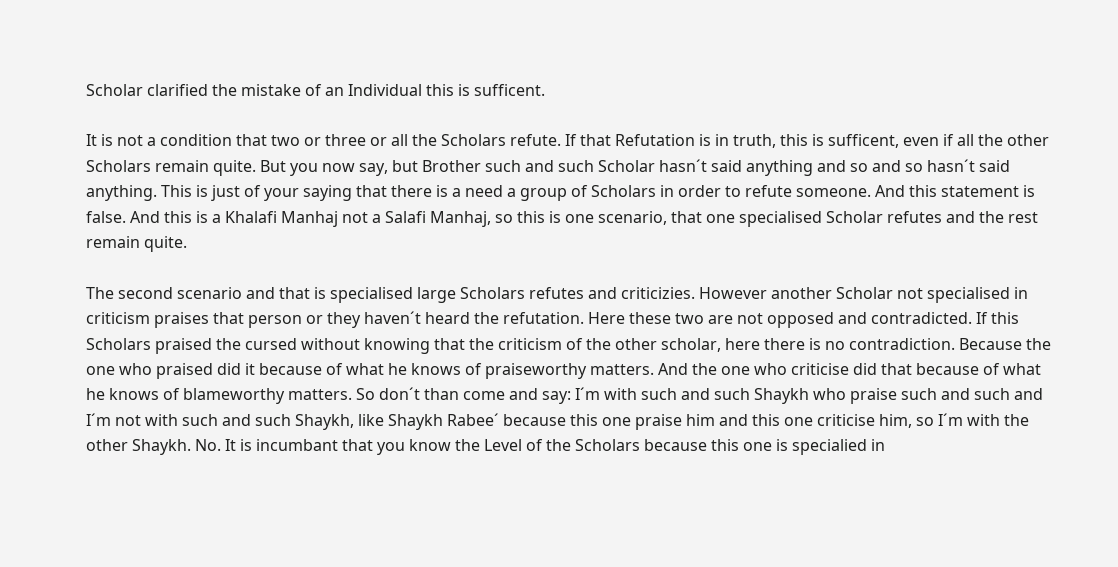Scholar clarified the mistake of an Individual this is sufficent.

It is not a condition that two or three or all the Scholars refute. If that Refutation is in truth, this is sufficent, even if all the other Scholars remain quite. But you now say, but Brother such and such Scholar hasn´t said anything and so and so hasn´t said anything. This is just of your saying that there is a need a group of Scholars in order to refute someone. And this statement is false. And this is a Khalafi Manhaj not a Salafi Manhaj, so this is one scenario, that one specialised Scholar refutes and the rest remain quite.

The second scenario and that is specialised large Scholars refutes and criticizies. However another Scholar not specialised in criticism praises that person or they haven´t heard the refutation. Here these two are not opposed and contradicted. If this Scholars praised the cursed without knowing that the criticism of the other scholar, here there is no contradiction. Because the one who praised did it because of what he knows of praiseworthy matters. And the one who criticise did that because of what he knows of blameworthy matters. So don´t than come and say: I´m with such and such Shaykh who praise such and such and I´m not with such and such Shaykh, like Shaykh Rabee´ because this one praise him and this one criticise him, so I´m with the other Shaykh. No. It is incumbant that you know the Level of the Scholars because this one is specialied in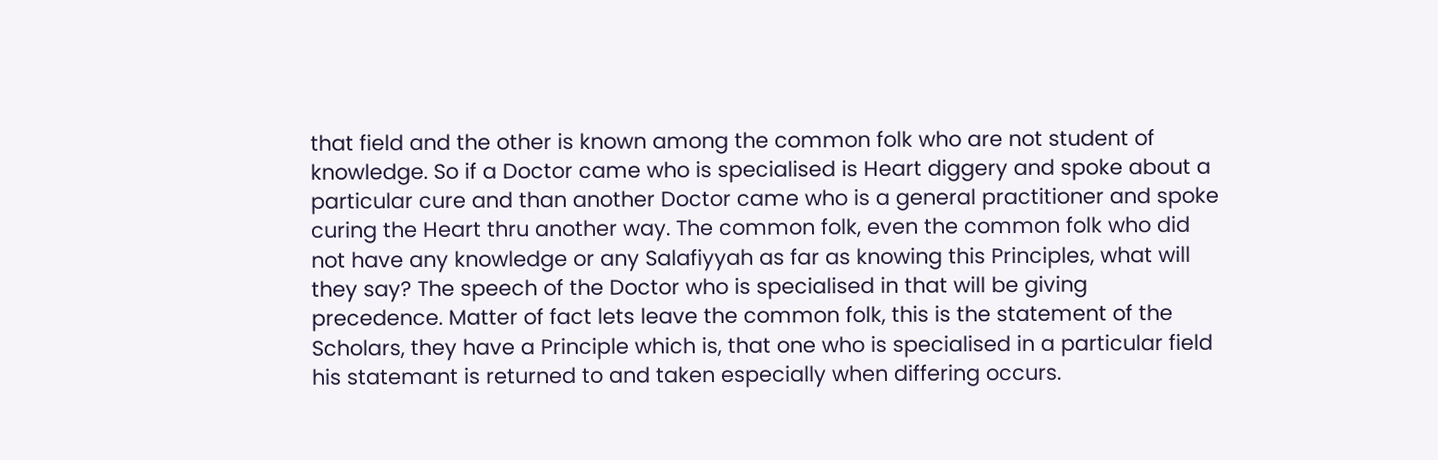that field and the other is known among the common folk who are not student of knowledge. So if a Doctor came who is specialised is Heart diggery and spoke about a particular cure and than another Doctor came who is a general practitioner and spoke curing the Heart thru another way. The common folk, even the common folk who did not have any knowledge or any Salafiyyah as far as knowing this Principles, what will they say? The speech of the Doctor who is specialised in that will be giving precedence. Matter of fact lets leave the common folk, this is the statement of the Scholars, they have a Principle which is, that one who is specialised in a particular field his statemant is returned to and taken especially when differing occurs.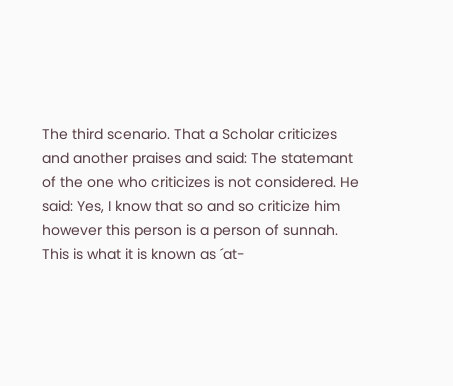The third scenario. That a Scholar criticizes and another praises and said: The statemant of the one who criticizes is not considered. He said: Yes, I know that so and so criticize him however this person is a person of sunnah. This is what it is known as ´at-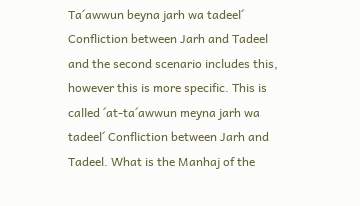Ta´awwun beyna jarh wa tadeel´ Confliction between Jarh and Tadeel and the second scenario includes this, however this is more specific. This is called ´at-ta´awwun meyna jarh wa tadeel´ Confliction between Jarh and Tadeel. What is the Manhaj of the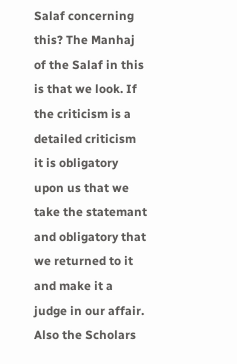Salaf concerning this? The Manhaj of the Salaf in this is that we look. If the criticism is a detailed criticism it is obligatory upon us that we take the statemant and obligatory that we returned to it and make it a judge in our affair. Also the Scholars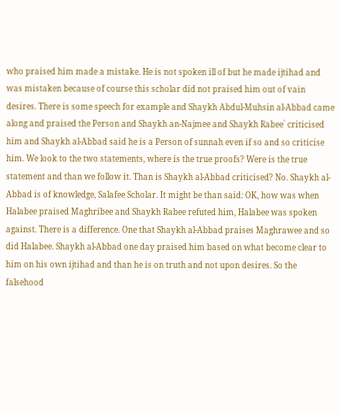who praised him made a mistake. He is not spoken ill of but he made ijtihad and was mistaken because of course this scholar did not praised him out of vain desires. There is some speech for example and Shaykh Abdul-Muhsin al-Abbad came along and praised the Person and Shaykh an-Najmee and Shaykh Rabee´ criticised him and Shaykh al-Abbad said he is a Person of sunnah even if so and so criticise him. We look to the two statements, where is the true proofs? Were is the true statement and than we follow it. Than is Shaykh al-Abbad criticised? No. Shaykh al-Abbad is of knowledge, Salafee Scholar. It might be than said: OK, how was when Halabee praised Maghribee and Shaykh Rabee refuted him, Halabee was spoken against. There is a difference. One that Shaykh al-Abbad praises Maghrawee and so did Halabee. Shaykh al-Abbad one day praised him based on what become clear to him on his own ijtihad and than he is on truth and not upon desires. So the falsehood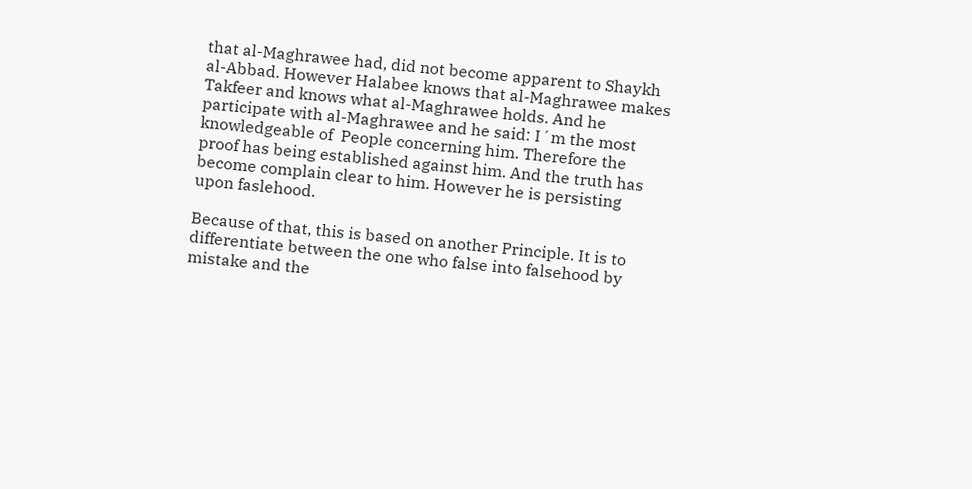that al-Maghrawee had, did not become apparent to Shaykh al-Abbad. However Halabee knows that al-Maghrawee makes Takfeer and knows what al-Maghrawee holds. And he participate with al-Maghrawee and he said: I´m the most knowledgeable of  People concerning him. Therefore the proof has being established against him. And the truth has become complain clear to him. However he is persisting upon faslehood.

Because of that, this is based on another Principle. It is to differentiate between the one who false into falsehood by mistake and the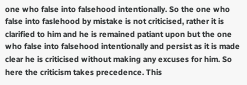one who false into falsehood intentionally. So the one who false into faslehood by mistake is not criticised, rather it is clarified to him and he is remained patiant upon but the one who false into falsehood intentionally and persist as it is made clear he is criticised without making any excuses for him. So here the criticism takes precedence. This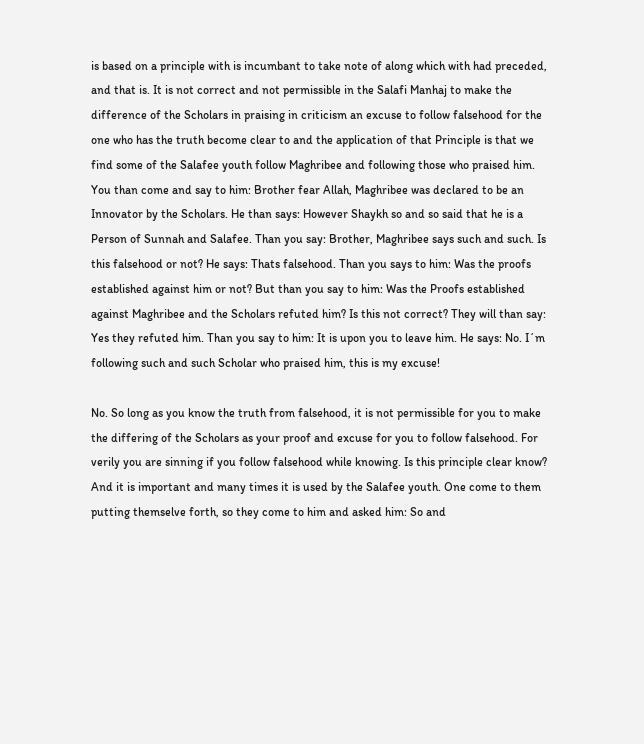is based on a principle with is incumbant to take note of along which with had preceded, and that is. It is not correct and not permissible in the Salafi Manhaj to make the difference of the Scholars in praising in criticism an excuse to follow falsehood for the one who has the truth become clear to and the application of that Principle is that we find some of the Salafee youth follow Maghribee and following those who praised him. You than come and say to him: Brother fear Allah, Maghribee was declared to be an Innovator by the Scholars. He than says: However Shaykh so and so said that he is a Person of Sunnah and Salafee. Than you say: Brother, Maghribee says such and such. Is this falsehood or not? He says: Thats falsehood. Than you says to him: Was the proofs established against him or not? But than you say to him: Was the Proofs established against Maghribee and the Scholars refuted him? Is this not correct? They will than say: Yes they refuted him. Than you say to him: It is upon you to leave him. He says: No. I´m following such and such Scholar who praised him, this is my excuse!

No. So long as you know the truth from falsehood, it is not permissible for you to make the differing of the Scholars as your proof and excuse for you to follow falsehood. For verily you are sinning if you follow falsehood while knowing. Is this principle clear know? And it is important and many times it is used by the Salafee youth. One come to them putting themselve forth, so they come to him and asked him: So and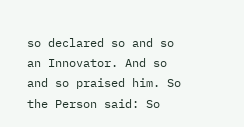so declared so and so an Innovator. And so and so praised him. So the Person said: So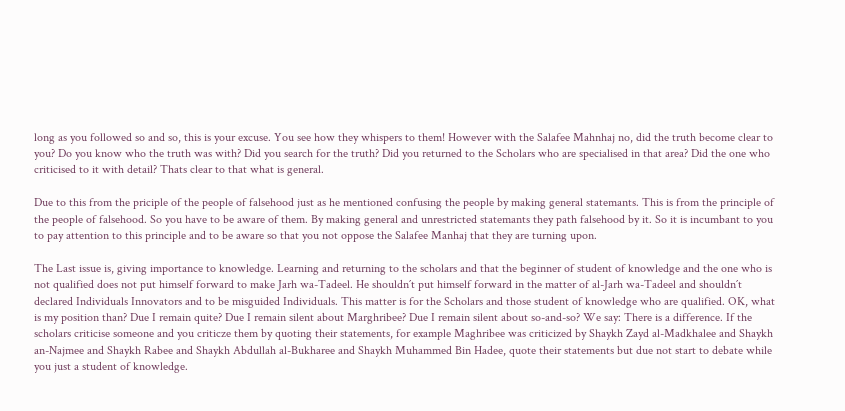long as you followed so and so, this is your excuse. You see how they whispers to them! However with the Salafee Mahnhaj no, did the truth become clear to you? Do you know who the truth was with? Did you search for the truth? Did you returned to the Scholars who are specialised in that area? Did the one who criticised to it with detail? Thats clear to that what is general.

Due to this from the priciple of the people of falsehood just as he mentioned confusing the people by making general statemants. This is from the principle of the people of falsehood. So you have to be aware of them. By making general and unrestricted statemants they path falsehood by it. So it is incumbant to you to pay attention to this principle and to be aware so that you not oppose the Salafee Manhaj that they are turning upon.

The Last issue is, giving importance to knowledge. Learning and returning to the scholars and that the beginner of student of knowledge and the one who is not qualified does not put himself forward to make Jarh wa-Tadeel. He shouldn´t put himself forward in the matter of al-Jarh wa-Tadeel and shouldn´t declared Individuals Innovators and to be misguided Individuals. This matter is for the Scholars and those student of knowledge who are qualified. OK, what is my position than? Due I remain quite? Due I remain silent about Marghribee? Due I remain silent about so-and-so? We say: There is a difference. If the scholars criticise someone and you criticze them by quoting their statements, for example Maghribee was criticized by Shaykh Zayd al-Madkhalee and Shaykh an-Najmee and Shaykh Rabee and Shaykh Abdullah al-Bukharee and Shaykh Muhammed Bin Hadee, quote their statements but due not start to debate while you just a student of knowledge.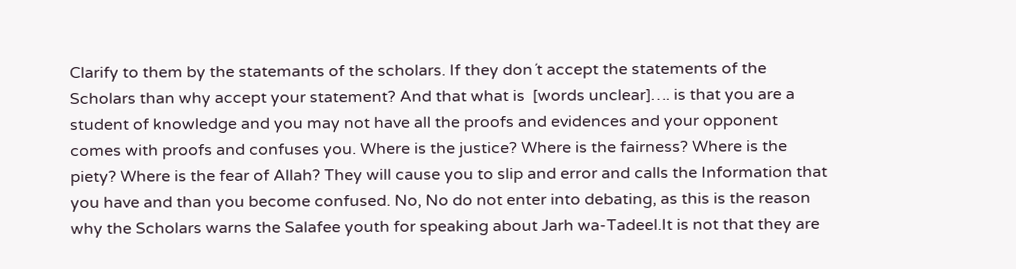Clarify to them by the statemants of the scholars. If they don´t accept the statements of the Scholars than why accept your statement? And that what is  [words unclear]…. is that you are a student of knowledge and you may not have all the proofs and evidences and your opponent comes with proofs and confuses you. Where is the justice? Where is the fairness? Where is the piety? Where is the fear of Allah? They will cause you to slip and error and calls the Information that you have and than you become confused. No, No do not enter into debating, as this is the reason why the Scholars warns the Salafee youth for speaking about Jarh wa-Tadeel.It is not that they are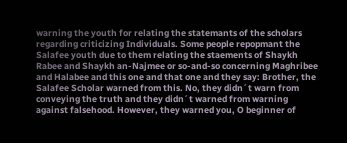warning the youth for relating the statemants of the scholars regarding criticizing Individuals. Some people repopmant the Salafee youth due to them relating the staements of Shaykh Rabee and Shaykh an-Najmee or so-and-so concerning Maghribee and Halabee and this one and that one and they say: Brother, the Salafee Scholar warned from this. No, they didn´t warn from conveying the truth and they didn´t warned from warning against falsehood. However, they warned you, O beginner of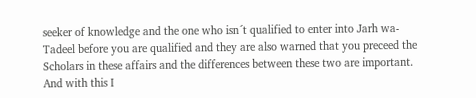seeker of knowledge and the one who isn´t qualified to enter into Jarh wa-Tadeel before you are qualified and they are also warned that you preceed the Scholars in these affairs and the differences between these two are important. And with this I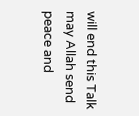will end this Talk may Allah send peace and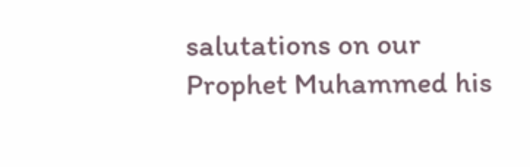salutations on our Prophet Muhammed his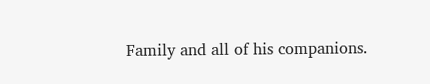Family and all of his companions.